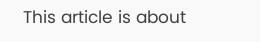This article is about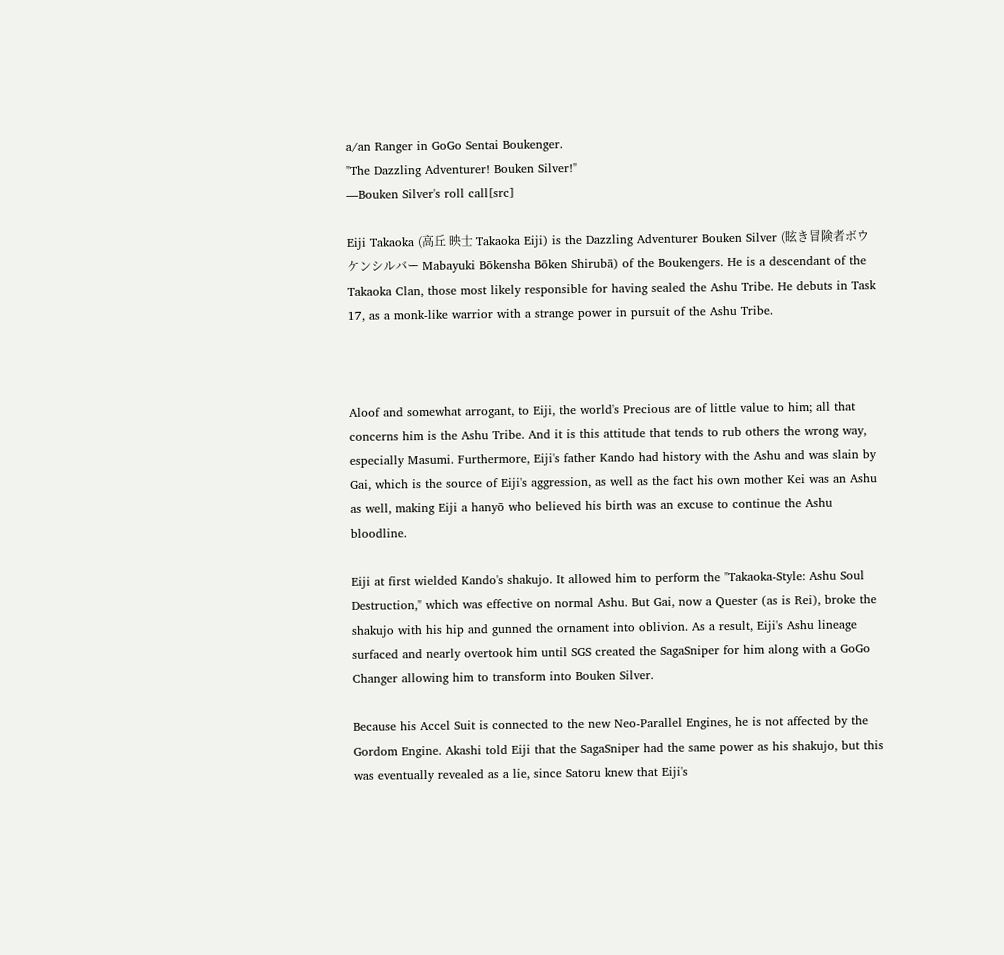a/an Ranger in GoGo Sentai Boukenger.
"The Dazzling Adventurer! Bouken Silver!"
―Bouken Silver's roll call[src]

Eiji Takaoka (高丘 映士 Takaoka Eiji) is the Dazzling Adventurer Bouken Silver (眩き冒険者ボウケンシルバー Mabayuki Bōkensha Bōken Shirubā) of the Boukengers. He is a descendant of the Takaoka Clan, those most likely responsible for having sealed the Ashu Tribe. He debuts in Task 17, as a monk-like warrior with a strange power in pursuit of the Ashu Tribe.



Aloof and somewhat arrogant, to Eiji, the world's Precious are of little value to him; all that concerns him is the Ashu Tribe. And it is this attitude that tends to rub others the wrong way, especially Masumi. Furthermore, Eiji's father Kando had history with the Ashu and was slain by Gai, which is the source of Eiji's aggression, as well as the fact his own mother Kei was an Ashu as well, making Eiji a hanyō who believed his birth was an excuse to continue the Ashu bloodline.

Eiji at first wielded Kando's shakujo. It allowed him to perform the "Takaoka-Style: Ashu Soul Destruction," which was effective on normal Ashu. But Gai, now a Quester (as is Rei), broke the shakujo with his hip and gunned the ornament into oblivion. As a result, Eiji's Ashu lineage surfaced and nearly overtook him until SGS created the SagaSniper for him along with a GoGo Changer allowing him to transform into Bouken Silver.

Because his Accel Suit is connected to the new Neo-Parallel Engines, he is not affected by the Gordom Engine. Akashi told Eiji that the SagaSniper had the same power as his shakujo, but this was eventually revealed as a lie, since Satoru knew that Eiji's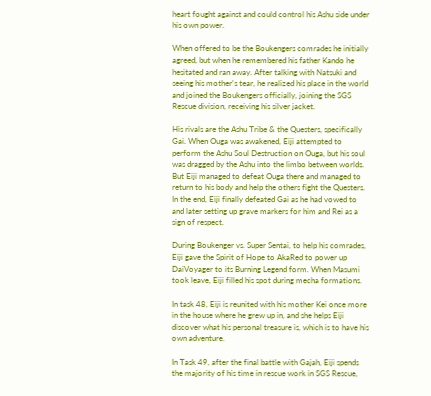heart fought against and could control his Ashu side under his own power.

When offered to be the Boukengers comrades he initially agreed, but when he remembered his father Kando he hesitated and ran away. After talking with Natsuki and seeing his mother's tear, he realized his place in the world and joined the Boukengers officially, joining the SGS Rescue division, receiving his silver jacket.

His rivals are the Ashu Tribe & the Questers, specifically Gai. When Ouga was awakened, Eiji attempted to perform the Ashu Soul Destruction on Ouga, but his soul was dragged by the Ashu into the limbo between worlds. But Eiji managed to defeat Ouga there and managed to return to his body and help the others fight the Questers. In the end, Eiji finally defeated Gai as he had vowed to and later setting up grave markers for him and Rei as a sign of respect.

During Boukenger vs. Super Sentai, to help his comrades, Eiji gave the Spirit of Hope to AkaRed to power up DaiVoyager to its Burning Legend form. When Masumi took leave, Eiji filled his spot during mecha formations.

In task 48, Eiji is reunited with his mother Kei once more in the house where he grew up in, and she helps Eiji discover what his personal treasure is, which is to have his own adventure.

In Task 49, after the final battle with Gajah, Eiji spends the majority of his time in rescue work in SGS Rescue,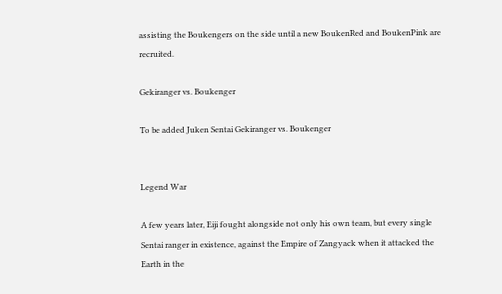assisting the Boukengers on the side until a new BoukenRed and BoukenPink are recruited.

Gekiranger vs. Boukenger

To be added Juken Sentai Gekiranger vs. Boukenger


Legend War

A few years later, Eiji fought alongside not only his own team, but every single Sentai ranger in existence, against the Empire of Zangyack when it attacked the Earth in the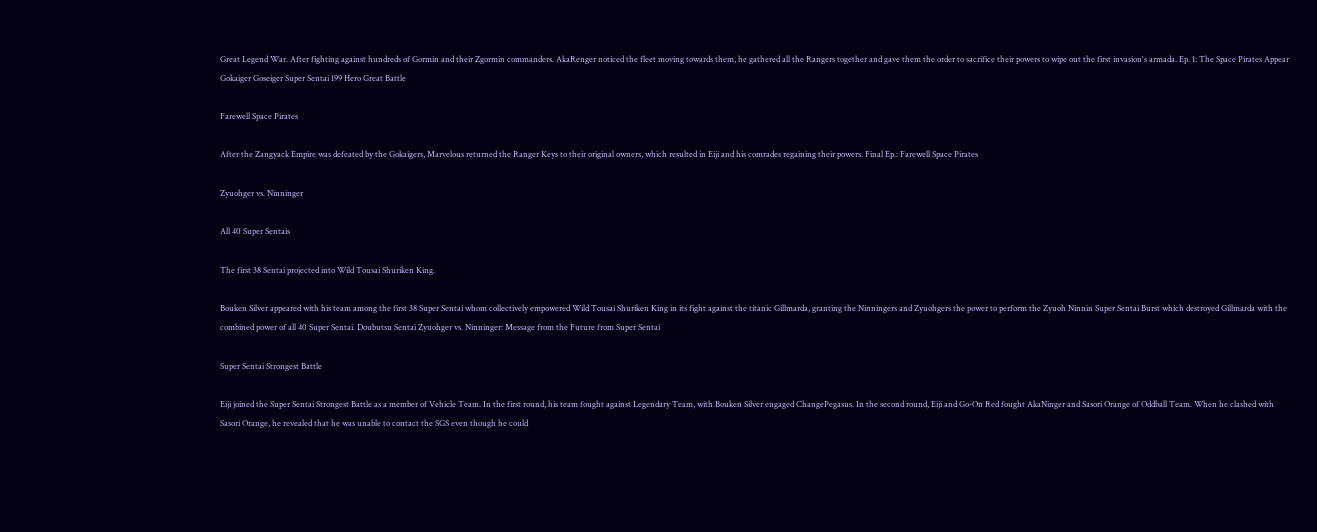Great Legend War. After fighting against hundreds of Gormin and their Zgormin commanders. AkaRenger noticed the fleet moving towards them, he gathered all the Rangers together and gave them the order to sacrifice their powers to wipe out the first invasion's armada. Ep. 1: The Space Pirates Appear Gokaiger Goseiger Super Sentai 199 Hero Great Battle

Farewell Space Pirates

After the Zangyack Empire was defeated by the Gokaigers, Marvelous returned the Ranger Keys to their original owners, which resulted in Eiji and his comrades regaining their powers. Final Ep.: Farewell Space Pirates

Zyuohger vs. Ninninger

All 40 Super Sentais

The first 38 Sentai projected into Wild Tousai Shuriken King.

Bouken Silver appeared with his team among the first 38 Super Sentai whom collectively empowered Wild Tousai Shuriken King in its fight against the titanic Gillmarda, granting the Ninningers and Zyuohgers the power to perform the Zyuoh Ninnin Super Sentai Burst which destroyed Gillmarda with the combined power of all 40 Super Sentai. Doubutsu Sentai Zyuohger vs. Ninninger: Message from the Future from Super Sentai

Super Sentai Strongest Battle

Eiji joined the Super Sentai Strongest Battle as a member of Vehicle Team. In the first round, his team fought against Legendary Team, with Bouken Silver engaged ChangePegasus. In the second round, Eiji and Go-On Red fought AkaNinger and Sasori Orange of Oddball Team. When he clashed with Sasori Orange, he revealed that he was unable to contact the SGS even though he could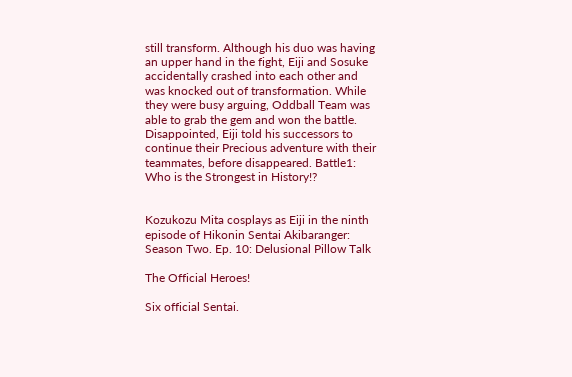still transform. Although his duo was having an upper hand in the fight, Eiji and Sosuke accidentally crashed into each other and was knocked out of transformation. While they were busy arguing, Oddball Team was able to grab the gem and won the battle. Disappointed, Eiji told his successors to continue their Precious adventure with their teammates, before disappeared. Battle1: Who is the Strongest in History!?


Kozukozu Mita cosplays as Eiji in the ninth episode of Hikonin Sentai Akibaranger: Season Two. Ep. 10: Delusional Pillow Talk

The Official Heroes!

Six official Sentai.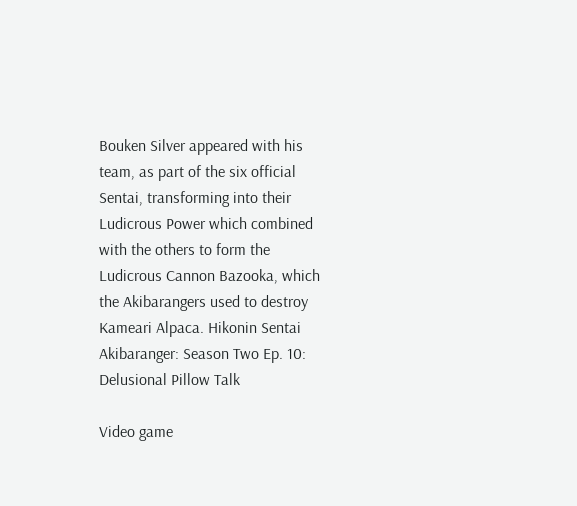Bouken Silver appeared with his team, as part of the six official Sentai, transforming into their Ludicrous Power which combined with the others to form the Ludicrous Cannon Bazooka, which the Akibarangers used to destroy Kameari Alpaca. Hikonin Sentai Akibaranger: Season Two Ep. 10: Delusional Pillow Talk

Video game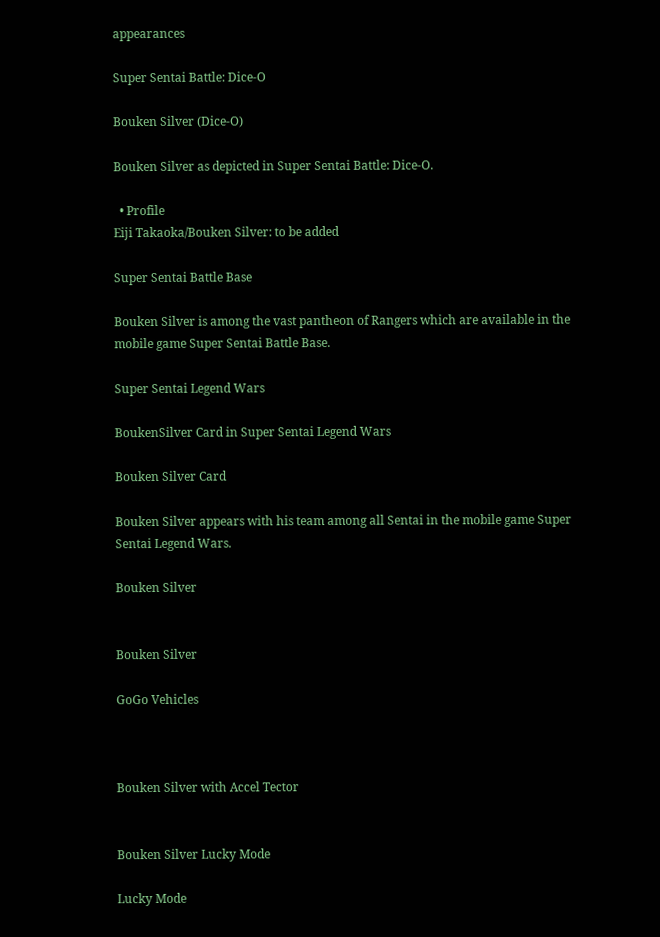appearances

Super Sentai Battle: Dice-O

Bouken Silver (Dice-O)

Bouken Silver as depicted in Super Sentai Battle: Dice-O.

  • Profile
Eiji Takaoka/Bouken Silver: to be added

Super Sentai Battle Base

Bouken Silver is among the vast pantheon of Rangers which are available in the mobile game Super Sentai Battle Base.

Super Sentai Legend Wars

BoukenSilver Card in Super Sentai Legend Wars

Bouken Silver Card

Bouken Silver appears with his team among all Sentai in the mobile game Super Sentai Legend Wars.

Bouken Silver


Bouken Silver

GoGo Vehicles



Bouken Silver with Accel Tector


Bouken Silver Lucky Mode

Lucky Mode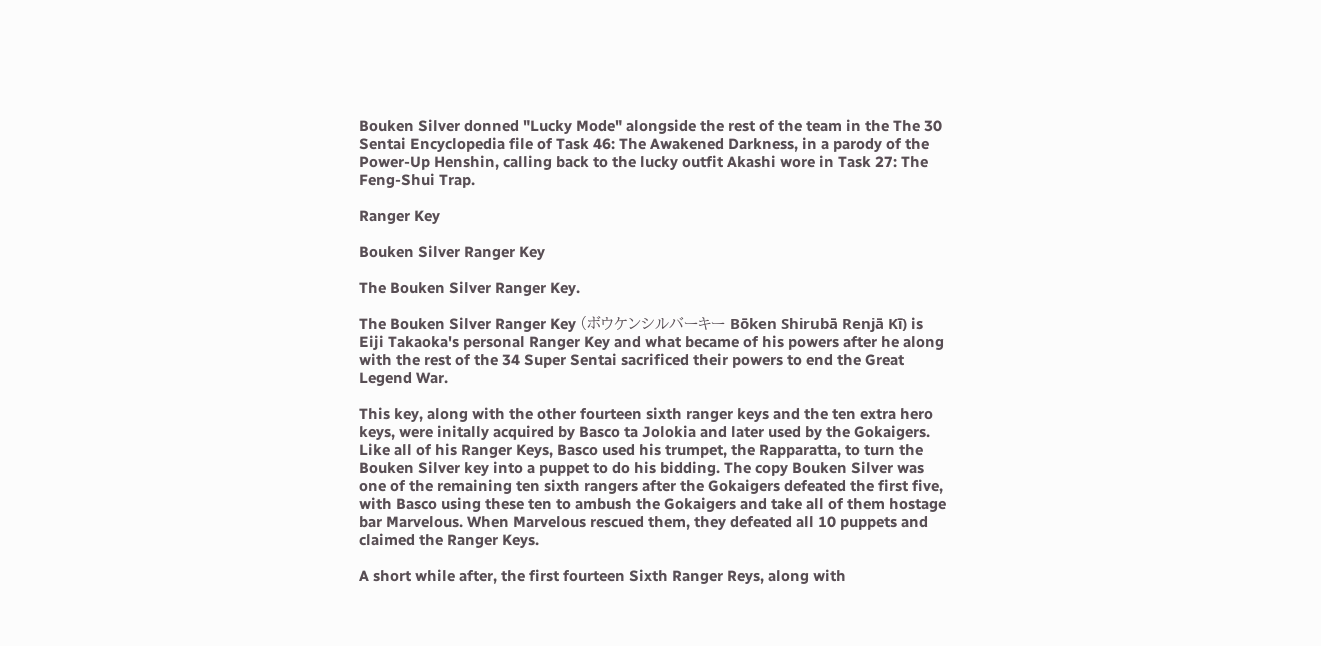Bouken Silver donned "Lucky Mode" alongside the rest of the team in the The 30 Sentai Encyclopedia file of Task 46: The Awakened Darkness, in a parody of the Power-Up Henshin, calling back to the lucky outfit Akashi wore in Task 27: The Feng-Shui Trap.

Ranger Key

Bouken Silver Ranger Key

The Bouken Silver Ranger Key.

The Bouken Silver Ranger Key (ボウケンシルバーキー Bōken Shirubā Renjā Kī) is Eiji Takaoka's personal Ranger Key and what became of his powers after he along with the rest of the 34 Super Sentai sacrificed their powers to end the Great Legend War.

This key, along with the other fourteen sixth ranger keys and the ten extra hero keys, were initally acquired by Basco ta Jolokia and later used by the Gokaigers. Like all of his Ranger Keys, Basco used his trumpet, the Rapparatta, to turn the Bouken Silver key into a puppet to do his bidding. The copy Bouken Silver was one of the remaining ten sixth rangers after the Gokaigers defeated the first five, with Basco using these ten to ambush the Gokaigers and take all of them hostage bar Marvelous. When Marvelous rescued them, they defeated all 10 puppets and claimed the Ranger Keys.

A short while after, the first fourteen Sixth Ranger Reys, along with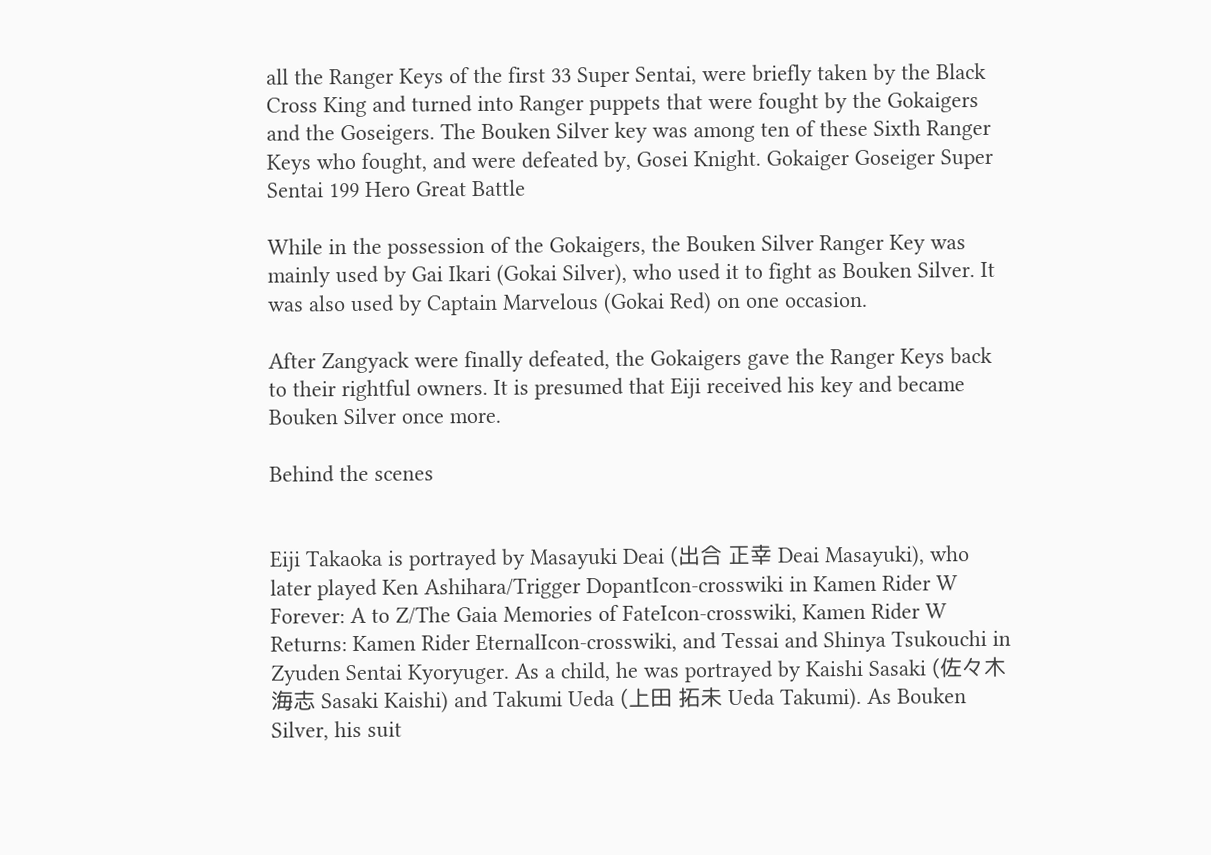all the Ranger Keys of the first 33 Super Sentai, were briefly taken by the Black Cross King and turned into Ranger puppets that were fought by the Gokaigers and the Goseigers. The Bouken Silver key was among ten of these Sixth Ranger Keys who fought, and were defeated by, Gosei Knight. Gokaiger Goseiger Super Sentai 199 Hero Great Battle

While in the possession of the Gokaigers, the Bouken Silver Ranger Key was mainly used by Gai Ikari (Gokai Silver), who used it to fight as Bouken Silver. It was also used by Captain Marvelous (Gokai Red) on one occasion.

After Zangyack were finally defeated, the Gokaigers gave the Ranger Keys back to their rightful owners. It is presumed that Eiji received his key and became Bouken Silver once more.

Behind the scenes


Eiji Takaoka is portrayed by Masayuki Deai (出合 正幸 Deai Masayuki), who later played Ken Ashihara/Trigger DopantIcon-crosswiki in Kamen Rider W Forever: A to Z/The Gaia Memories of FateIcon-crosswiki, Kamen Rider W Returns: Kamen Rider EternalIcon-crosswiki, and Tessai and Shinya Tsukouchi in Zyuden Sentai Kyoryuger. As a child, he was portrayed by Kaishi Sasaki (佐々木海志 Sasaki Kaishi) and Takumi Ueda (上田 拓未 Ueda Takumi). As Bouken Silver, his suit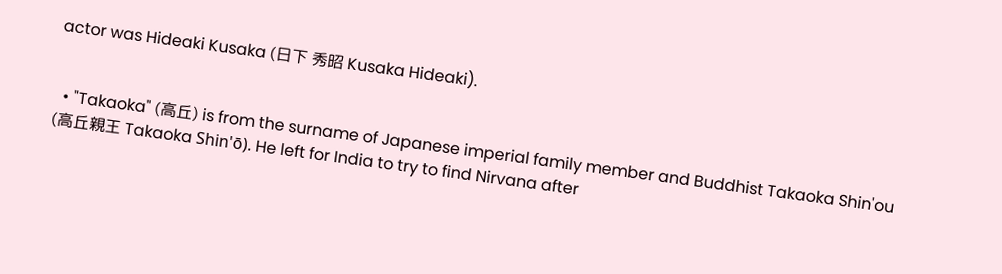actor was Hideaki Kusaka (日下 秀昭 Kusaka Hideaki).


  • "Takaoka" (高丘) is from the surname of Japanese imperial family member and Buddhist Takaoka Shin'ou (高丘親王 Takaoka Shin'ō). He left for India to try to find Nirvana after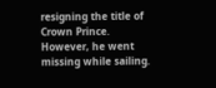resigning the title of Crown Prince. However, he went missing while sailing.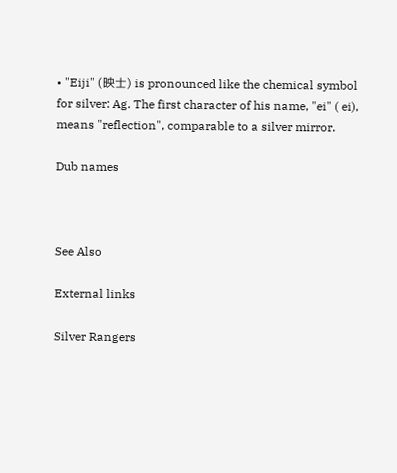• "Eiji" (映士) is pronounced like the chemical symbol for silver: Ag. The first character of his name, "ei" ( ei), means "reflection", comparable to a silver mirror.

Dub names



See Also

External links

Silver Rangers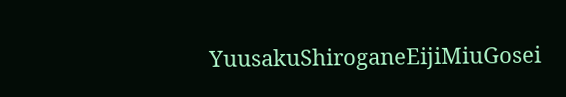YuusakuShiroganeEijiMiuGosei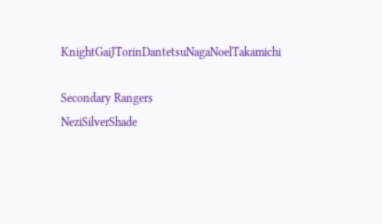KnightGaiJTorinDantetsuNagaNoelTakamichi

Secondary Rangers
NeziSilverShade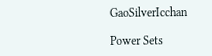GaoSilverIcchan

Power Sets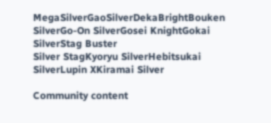MegaSilverGaoSilverDekaBrightBouken SilverGo-On SilverGosei KnightGokai SilverStag Buster
Silver StagKyoryu SilverHebitsukai SilverLupin XKiramai Silver

Community content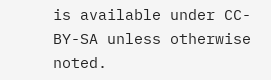is available under CC-BY-SA unless otherwise noted.